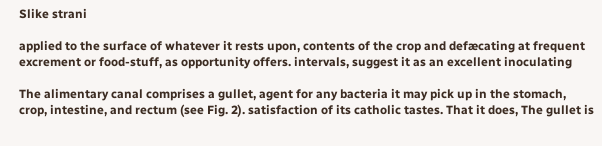Slike strani

applied to the surface of whatever it rests upon, contents of the crop and defæcating at frequent excrement or food-stuff, as opportunity offers. intervals, suggest it as an excellent inoculating

The alimentary canal comprises a gullet, agent for any bacteria it may pick up in the stomach, crop, intestine, and rectum (see Fig. 2). satisfaction of its catholic tastes. That it does, The gullet is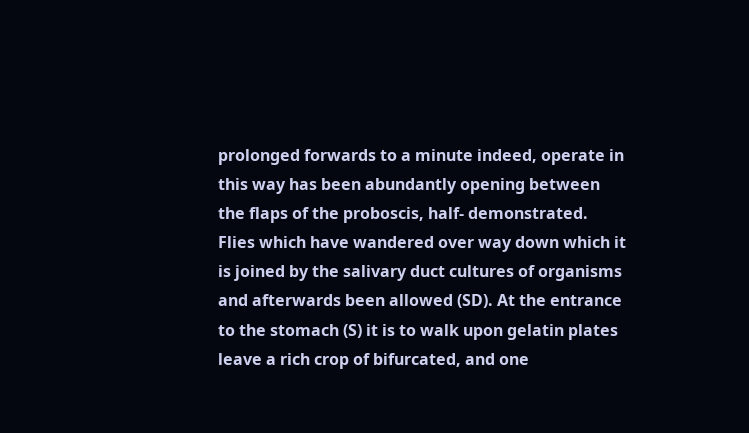prolonged forwards to a minute indeed, operate in this way has been abundantly opening between the flaps of the proboscis, half- demonstrated. Flies which have wandered over way down which it is joined by the salivary duct cultures of organisms and afterwards been allowed (SD). At the entrance to the stomach (S) it is to walk upon gelatin plates leave a rich crop of bifurcated, and one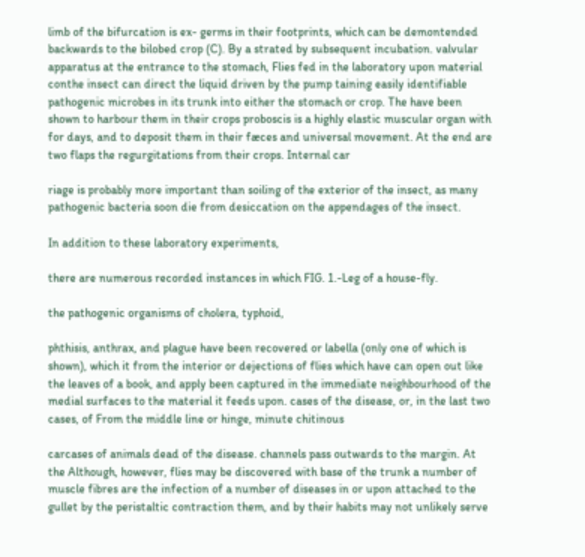limb of the bifurcation is ex- germs in their footprints, which can be demontended backwards to the bilobed crop (C). By a strated by subsequent incubation. valvular apparatus at the entrance to the stomach, Flies fed in the laboratory upon material conthe insect can direct the liquid driven by the pump taining easily identifiable pathogenic microbes in its trunk into either the stomach or crop. The have been shown to harbour them in their crops proboscis is a highly elastic muscular organ with for days, and to deposit them in their fæces and universal movement. At the end are two flaps the regurgitations from their crops. Internal car

riage is probably more important than soiling of the exterior of the insect, as many pathogenic bacteria soon die from desiccation on the appendages of the insect.

In addition to these laboratory experiments,

there are numerous recorded instances in which FIG. 1.-Leg of a house-fly.

the pathogenic organisms of cholera, typhoid,

phthisis, anthrax, and plague have been recovered or labella (only one of which is shown), which it from the interior or dejections of flies which have can open out like the leaves of a book, and apply been captured in the immediate neighbourhood of the medial surfaces to the material it feeds upon. cases of the disease, or, in the last two cases, of From the middle line or hinge, minute chitinous

carcases of animals dead of the disease. channels pass outwards to the margin. At the Although, however, flies may be discovered with base of the trunk a number of muscle fibres are the infection of a number of diseases in or upon attached to the gullet by the peristaltic contraction them, and by their habits may not unlikely serve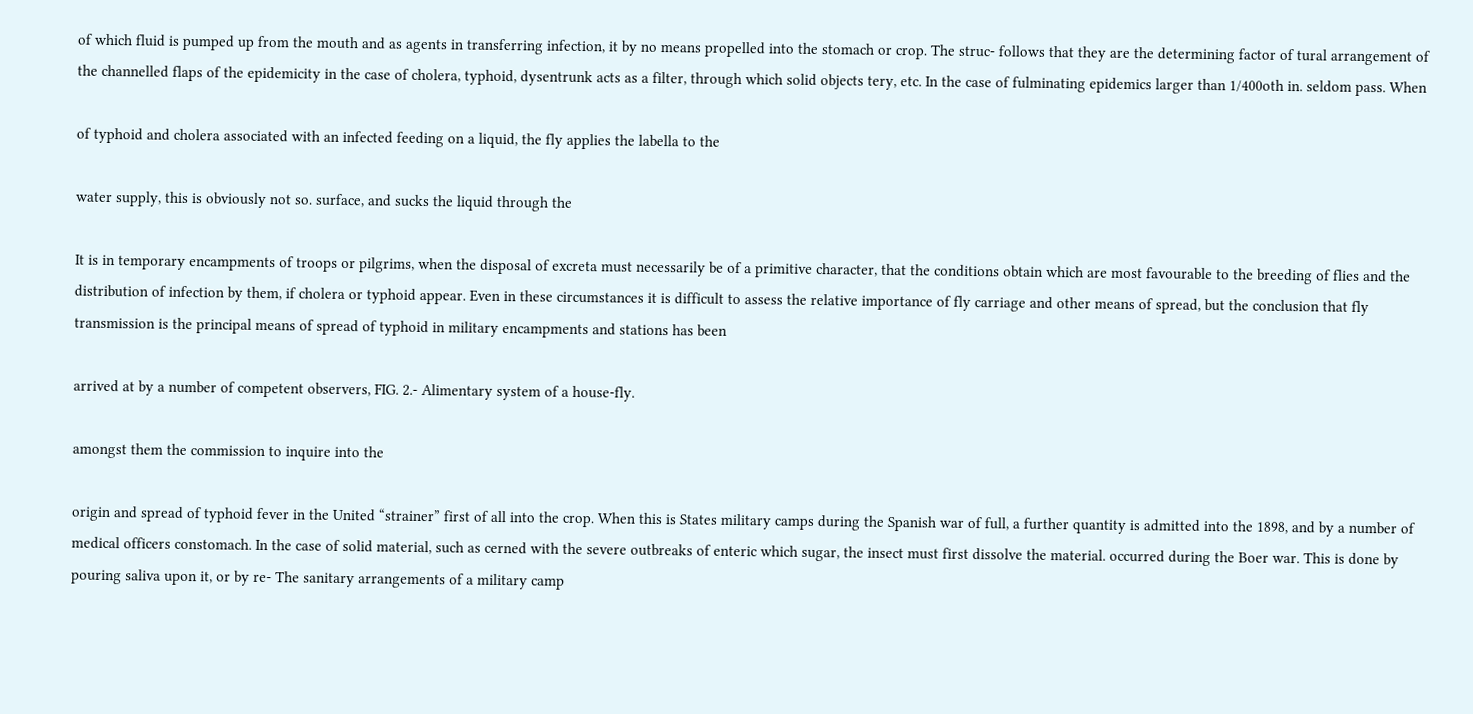of which fluid is pumped up from the mouth and as agents in transferring infection, it by no means propelled into the stomach or crop. The struc- follows that they are the determining factor of tural arrangement of the channelled flaps of the epidemicity in the case of cholera, typhoid, dysentrunk acts as a filter, through which solid objects tery, etc. In the case of fulminating epidemics larger than 1/400oth in. seldom pass. When

of typhoid and cholera associated with an infected feeding on a liquid, the fly applies the labella to the

water supply, this is obviously not so. surface, and sucks the liquid through the

It is in temporary encampments of troops or pilgrims, when the disposal of excreta must necessarily be of a primitive character, that the conditions obtain which are most favourable to the breeding of flies and the distribution of infection by them, if cholera or typhoid appear. Even in these circumstances it is difficult to assess the relative importance of fly carriage and other means of spread, but the conclusion that fly transmission is the principal means of spread of typhoid in military encampments and stations has been

arrived at by a number of competent observers, FIG. 2.- Alimentary system of a house-fly.

amongst them the commission to inquire into the

origin and spread of typhoid fever in the United “strainer” first of all into the crop. When this is States military camps during the Spanish war of full, a further quantity is admitted into the 1898, and by a number of medical officers constomach. In the case of solid material, such as cerned with the severe outbreaks of enteric which sugar, the insect must first dissolve the material. occurred during the Boer war. This is done by pouring saliva upon it, or by re- The sanitary arrangements of a military camp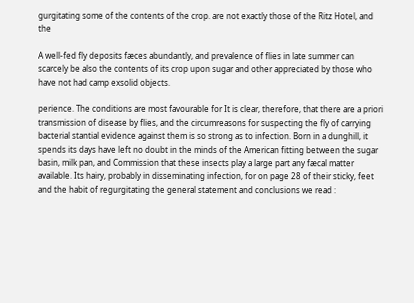gurgitating some of the contents of the crop. are not exactly those of the Ritz Hotel, and the

A well-fed fly deposits fæces abundantly, and prevalence of flies in late summer can scarcely be also the contents of its crop upon sugar and other appreciated by those who have not had camp exsolid objects.

perience. The conditions are most favourable for It is clear, therefore, that there are a priori transmission of disease by flies, and the circumreasons for suspecting the fly of carrying bacterial stantial evidence against them is so strong as to infection. Born in a dunghill, it spends its days have left no doubt in the minds of the American fitting between the sugar basin, milk pan, and Commission that these insects play a large part any fæcal matter available. Its hairy, probably in disseminating infection, for on page 28 of their sticky, feet and the habit of regurgitating the general statement and conclusions we read :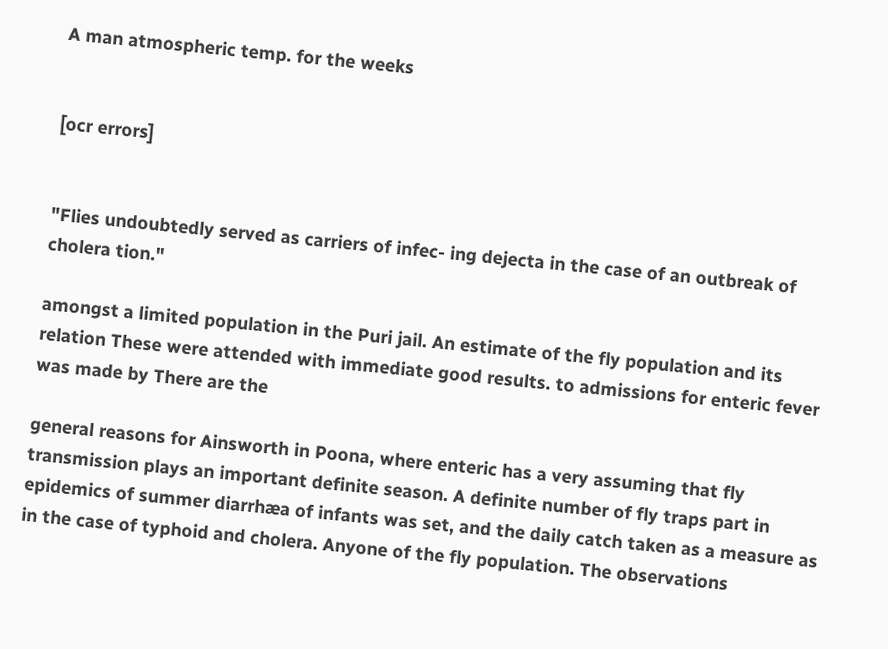A man atmospheric temp. for the weeks


[ocr errors]


"Flies undoubtedly served as carriers of infec- ing dejecta in the case of an outbreak of cholera tion."

amongst a limited population in the Puri jail. An estimate of the fly population and its relation These were attended with immediate good results. to admissions for enteric fever was made by There are the

general reasons for Ainsworth in Poona, where enteric has a very assuming that fly transmission plays an important definite season. A definite number of fly traps part in epidemics of summer diarrhæa of infants was set, and the daily catch taken as a measure as in the case of typhoid and cholera. Anyone of the fly population. The observations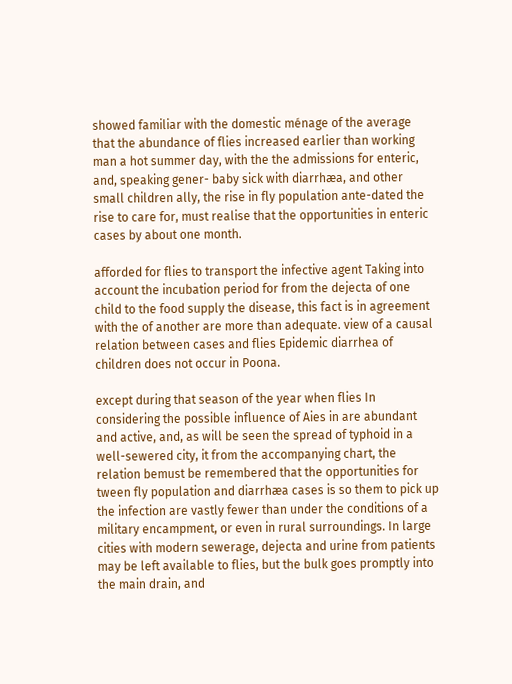showed familiar with the domestic ménage of the average that the abundance of flies increased earlier than working man a hot summer day, with the the admissions for enteric, and, speaking gener- baby sick with diarrhæa, and other small children ally, the rise in fly population ante-dated the rise to care for, must realise that the opportunities in enteric cases by about one month.

afforded for flies to transport the infective agent Taking into account the incubation period for from the dejecta of one child to the food supply the disease, this fact is in agreement with the of another are more than adequate. view of a causal relation between cases and flies Epidemic diarrhea of children does not occur in Poona.

except during that season of the year when flies In considering the possible influence of Aies in are abundant and active, and, as will be seen the spread of typhoid in a well-sewered city, it from the accompanying chart, the relation bemust be remembered that the opportunities for tween fly population and diarrhæa cases is so them to pick up the infection are vastly fewer than under the conditions of a military encampment, or even in rural surroundings. In large cities with modern sewerage, dejecta and urine from patients may be left available to flies, but the bulk goes promptly into the main drain, and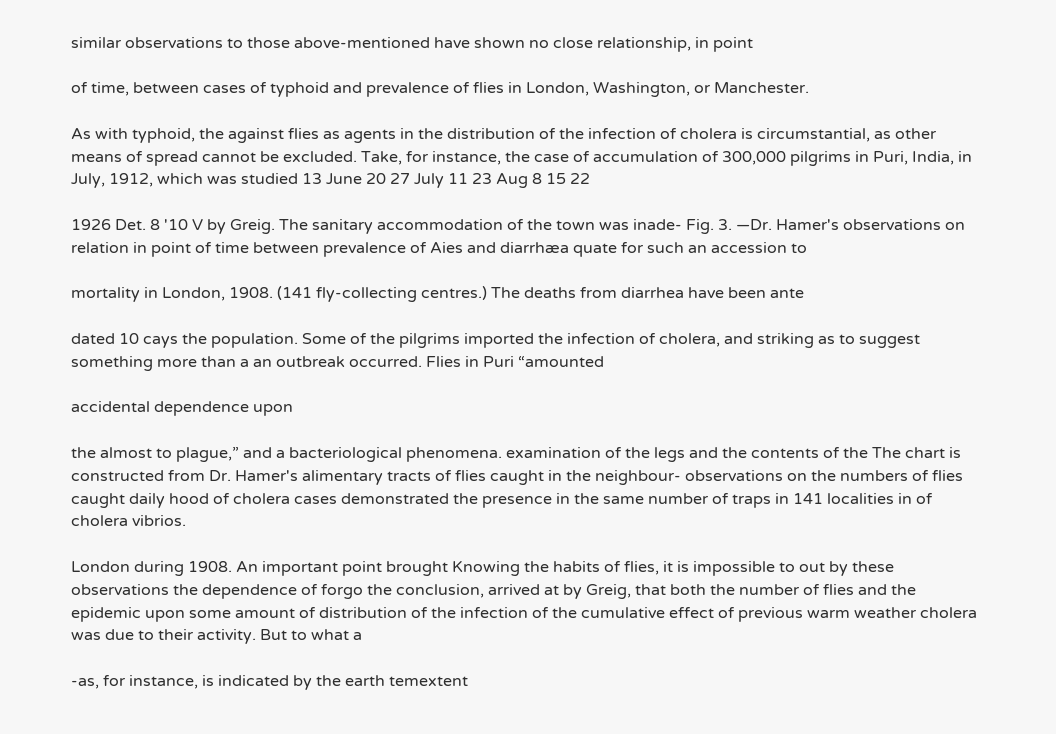similar observations to those above-mentioned have shown no close relationship, in point

of time, between cases of typhoid and prevalence of flies in London, Washington, or Manchester.

As with typhoid, the against flies as agents in the distribution of the infection of cholera is circumstantial, as other means of spread cannot be excluded. Take, for instance, the case of accumulation of 300,000 pilgrims in Puri, India, in July, 1912, which was studied 13 June 20 27 July 11 23 Aug 8 15 22

1926 Det. 8 '10 V by Greig. The sanitary accommodation of the town was inade- Fig. 3. —Dr. Hamer's observations on relation in point of time between prevalence of Aies and diarrhæa quate for such an accession to

mortality in London, 1908. (141 fly-collecting centres.) The deaths from diarrhea have been ante

dated 10 cays the population. Some of the pilgrims imported the infection of cholera, and striking as to suggest something more than a an outbreak occurred. Flies in Puri “amounted

accidental dependence upon

the almost to plague,” and a bacteriological phenomena. examination of the legs and the contents of the The chart is constructed from Dr. Hamer's alimentary tracts of flies caught in the neighbour- observations on the numbers of flies caught daily hood of cholera cases demonstrated the presence in the same number of traps in 141 localities in of cholera vibrios.

London during 1908. An important point brought Knowing the habits of flies, it is impossible to out by these observations the dependence of forgo the conclusion, arrived at by Greig, that both the number of flies and the epidemic upon some amount of distribution of the infection of the cumulative effect of previous warm weather cholera was due to their activity. But to what a

-as, for instance, is indicated by the earth temextent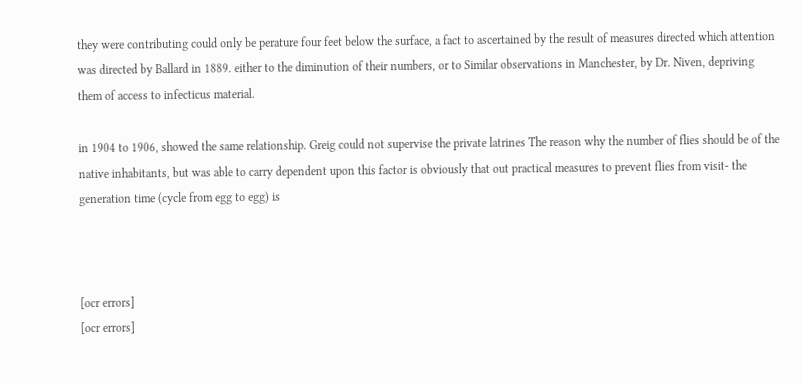they were contributing could only be perature four feet below the surface, a fact to ascertained by the result of measures directed which attention was directed by Ballard in 1889. either to the diminution of their numbers, or to Similar observations in Manchester, by Dr. Niven, depriving them of access to infecticus material.

in 1904 to 1906, showed the same relationship. Greig could not supervise the private latrines The reason why the number of flies should be of the native inhabitants, but was able to carry dependent upon this factor is obviously that out practical measures to prevent flies from visit- the generation time (cycle from egg to egg) is



[ocr errors]
[ocr errors]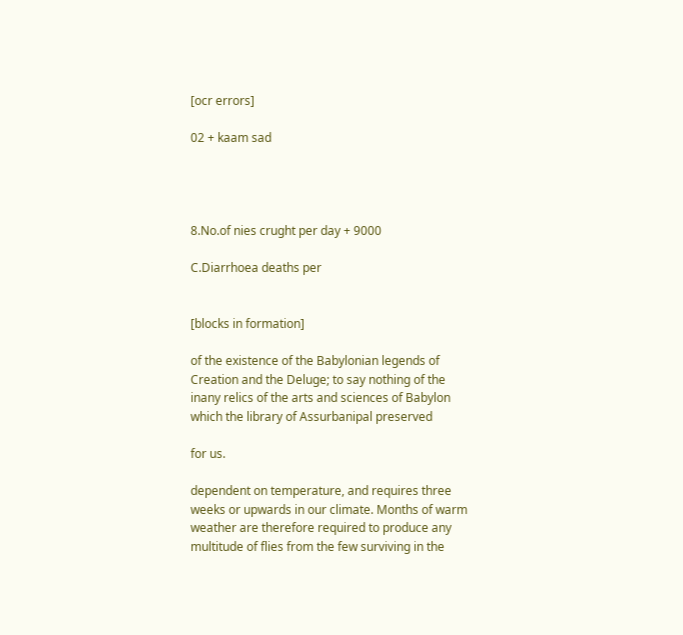[ocr errors]

02 + kaam sad




8.No.of nies crught per day + 9000

C.Diarrhoea deaths per


[blocks in formation]

of the existence of the Babylonian legends of Creation and the Deluge; to say nothing of the inany relics of the arts and sciences of Babylon which the library of Assurbanipal preserved

for us.

dependent on temperature, and requires three weeks or upwards in our climate. Months of warm weather are therefore required to produce any multitude of flies from the few surviving in the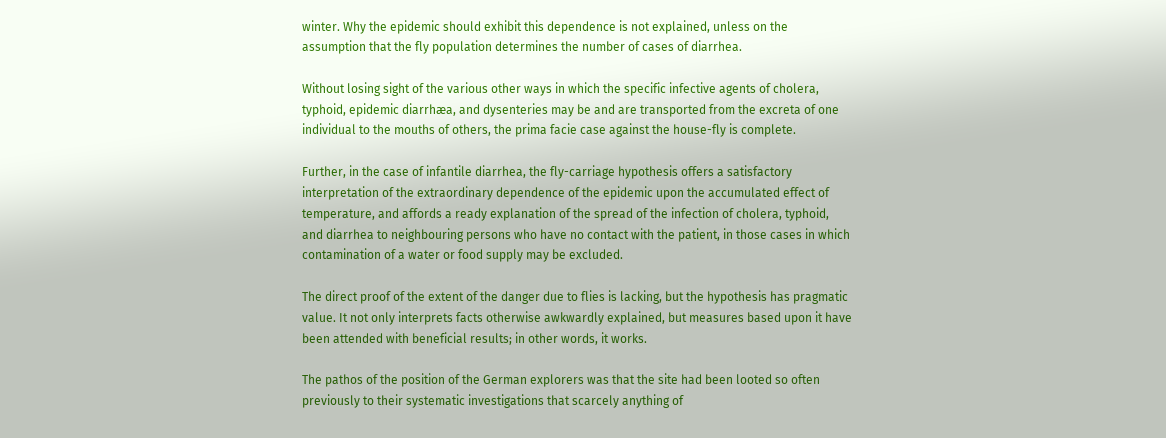winter. Why the epidemic should exhibit this dependence is not explained, unless on the assumption that the fly population determines the number of cases of diarrhea.

Without losing sight of the various other ways in which the specific infective agents of cholera, typhoid, epidemic diarrhæa, and dysenteries may be and are transported from the excreta of one individual to the mouths of others, the prima facie case against the house-fly is complete.

Further, in the case of infantile diarrhea, the fly-carriage hypothesis offers a satisfactory interpretation of the extraordinary dependence of the epidemic upon the accumulated effect of temperature, and affords a ready explanation of the spread of the infection of cholera, typhoid, and diarrhea to neighbouring persons who have no contact with the patient, in those cases in which contamination of a water or food supply may be excluded.

The direct proof of the extent of the danger due to flies is lacking, but the hypothesis has pragmatic value. It not only interprets facts otherwise awkwardly explained, but measures based upon it have been attended with beneficial results; in other words, it works.

The pathos of the position of the German explorers was that the site had been looted so often previously to their systematic investigations that scarcely anything of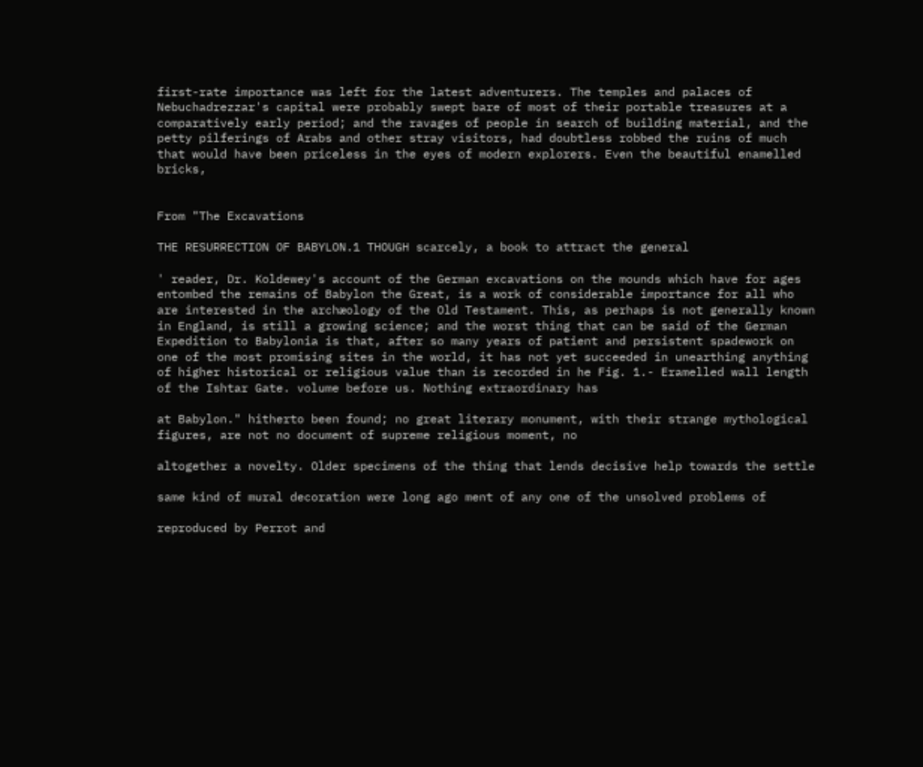first-rate importance was left for the latest adventurers. The temples and palaces of Nebuchadrezzar's capital were probably swept bare of most of their portable treasures at a comparatively early period; and the ravages of people in search of building material, and the petty pilferings of Arabs and other stray visitors, had doubtless robbed the ruins of much that would have been priceless in the eyes of modern explorers. Even the beautiful enamelled bricks,


From "The Excavations

THE RESURRECTION OF BABYLON.1 THOUGH scarcely, a book to attract the general

' reader, Dr. Koldewey's account of the German excavations on the mounds which have for ages entombed the remains of Babylon the Great, is a work of considerable importance for all who are interested in the archæology of the Old Testament. This, as perhaps is not generally known in England, is still a growing science; and the worst thing that can be said of the German Expedition to Babylonia is that, after so many years of patient and persistent spadework on one of the most promising sites in the world, it has not yet succeeded in unearthing anything of higher historical or religious value than is recorded in he Fig. 1.- Eramelled wall length of the Ishtar Gate. volume before us. Nothing extraordinary has

at Babylon." hitherto been found; no great literary monument, with their strange mythological figures, are not no document of supreme religious moment, no

altogether a novelty. Older specimens of the thing that lends decisive help towards the settle

same kind of mural decoration were long ago ment of any one of the unsolved problems of

reproduced by Perrot and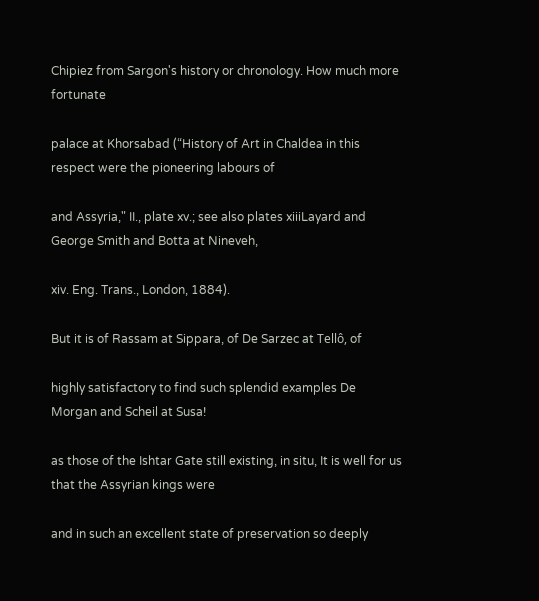Chipiez from Sargon's history or chronology. How much more fortunate

palace at Khorsabad (“History of Art in Chaldea in this respect were the pioneering labours of

and Assyria," II., plate xv.; see also plates xiiiLayard and George Smith and Botta at Nineveh,

xiv. Eng. Trans., London, 1884).

But it is of Rassam at Sippara, of De Sarzec at Tellô, of

highly satisfactory to find such splendid examples De Morgan and Scheil at Susa!

as those of the Ishtar Gate still existing, in situ, It is well for us that the Assyrian kings were

and in such an excellent state of preservation so deeply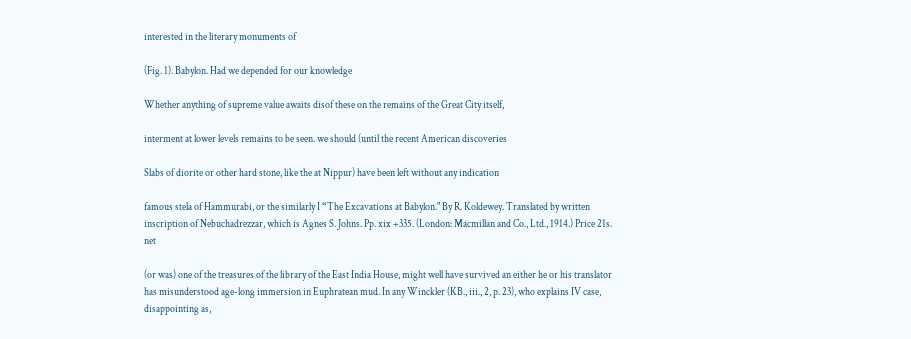interested in the literary monuments of

(Fig. 1). Babylon. Had we depended for our knowledge

Whether anything of supreme value awaits disof these on the remains of the Great City itself,

interment at lower levels remains to be seen. we should (until the recent American discoveries

Slabs of diorite or other hard stone, like the at Nippur) have been left without any indication

famous stela of Hammurabi, or the similarly I “The Excavations at Babylon." By R. Koldewey. Translated by written inscription of Nebuchadrezzar, which is Agnes S. Johns. Pp. xix +335. (London: Macmillan and Co., Ltd., 1914.) Price 21s. net

(or was) one of the treasures of the library of the East India House, might well have survived an either he or his translator has misunderstood age-long immersion in Euphratean mud. In any Winckler (KB., iii., 2, p. 23), who explains IV case, disappointing as,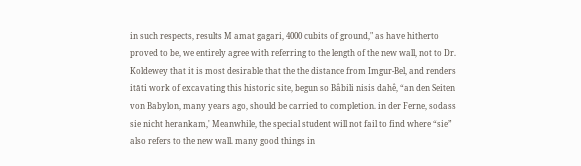in such respects, results M amat gagari, 4000 cubits of ground," as have hitherto proved to be, we entirely agree with referring to the length of the new wall, not to Dr. Koldewey that it is most desirable that the the distance from Imgur-Bel, and renders itāti work of excavating this historic site, begun so Bâbili nisis dahê, “an den Seiten von Babylon, many years ago, should be carried to completion. in der Ferne, sodass sie nicht herankam,' Meanwhile, the special student will not fail to find where “sie” also refers to the new wall. many good things in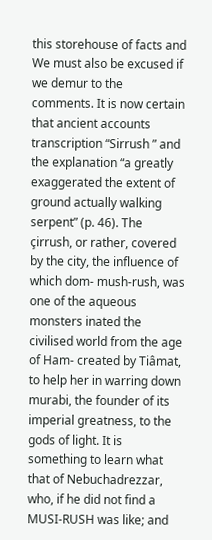this storehouse of facts and We must also be excused if we demur to the comments. It is now certain that ancient accounts transcription “Sirrush ” and the explanation “a greatly exaggerated the extent of ground actually walking serpent” (p. 46). The çirrush, or rather, covered by the city, the influence of which dom- mush-rush, was one of the aqueous monsters inated the civilised world from the age of Ham- created by Tiâmat, to help her in warring down murabi, the founder of its imperial greatness, to the gods of light. It is something to learn what that of Nebuchadrezzar, who, if he did not find a MUSI-RUSH was like; and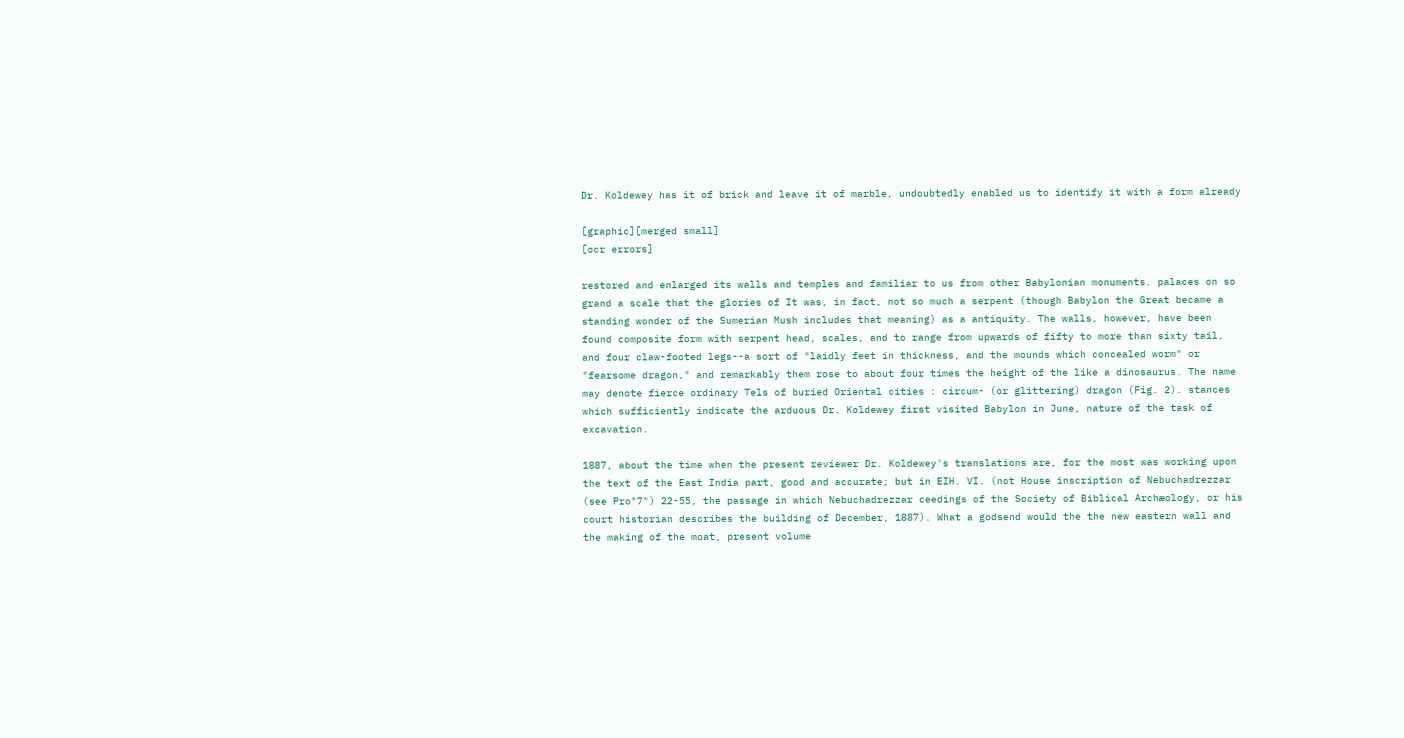Dr. Koldewey has it of brick and leave it of marble, undoubtedly enabled us to identify it with a form already

[graphic][merged small]
[ocr errors]

restored and enlarged its walls and temples and familiar to us from other Babylonian monuments. palaces on so grand a scale that the glories of It was, in fact, not so much a serpent (though Babylon the Great became a standing wonder of the Sumerian Mush includes that meaning) as a antiquity. The walls, however, have been found composite form with serpent head, scales, and to range from upwards of fifty to more than sixty tail, and four claw-footed legs--a sort of "laidly feet in thickness, and the mounds which concealed worm" or "fearsome dragon," and remarkably them rose to about four times the height of the like a dinosaurus. The name may denote fierce ordinary Tels of buried Oriental cities : circum- (or glittering) dragon (Fig. 2). stances which sufficiently indicate the arduous Dr. Koldewey first visited Babylon in June, nature of the task of excavation.

1887, about the time when the present reviewer Dr. Koldewey's translations are, for the most was working upon the text of the East India part, good and accurate; but in EIH. VI. (not House inscription of Nebuchadrezzar (see Pro"7") 22-55, the passage in which Nebuchadrezzar ceedings of the Society of Biblical Archæology, or his court historian describes the building of December, 1887). What a godsend would the the new eastern wall and the making of the moat, present volume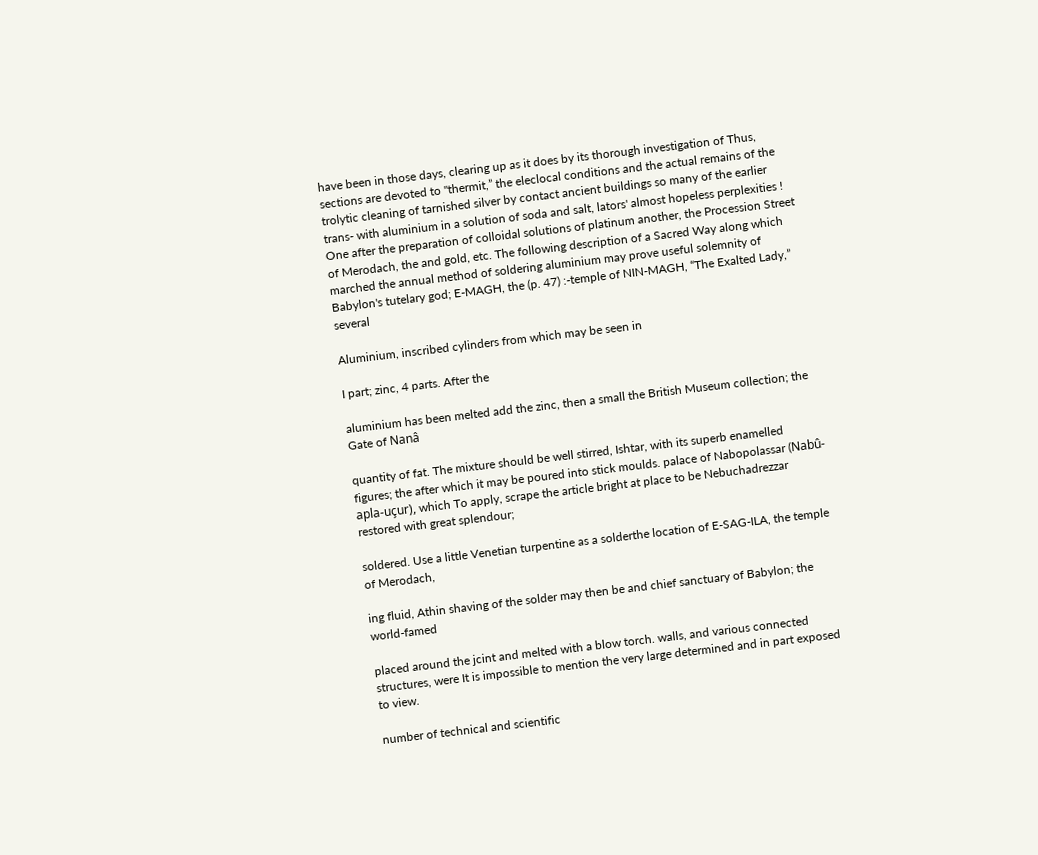have been in those days, clearing up as it does by its thorough investigation of Thus, sections are devoted to "thermit,” the eleclocal conditions and the actual remains of the trolytic cleaning of tarnished silver by contact ancient buildings so many of the earlier trans- with aluminium in a solution of soda and salt, lators' almost hopeless perplexities ! One after the preparation of colloidal solutions of platinum another, the Procession Street of Merodach, the and gold, etc. The following description of a Sacred Way along which marched the annual method of soldering aluminium may prove useful solemnity of Babylon's tutelary god; E-MAGH, the (p. 47) :-temple of NIN-MAGH, “The Exalted Lady,” several

Aluminium, inscribed cylinders from which may be seen in

I part; zinc, 4 parts. After the

aluminium has been melted add the zinc, then a small the British Museum collection; the Gate of Nanâ

quantity of fat. The mixture should be well stirred, Ishtar, with its superb enamelled figures; the after which it may be poured into stick moulds. palace of Nabopolassar (Nabû-apla-uçur), which To apply, scrape the article bright at place to be Nebuchadrezzar restored with great splendour;

soldered. Use a little Venetian turpentine as a solderthe location of E-SAG-ILA, the temple of Merodach,

ing fluid, Athin shaving of the solder may then be and chief sanctuary of Babylon; the world-famed

placed around the jcint and melted with a blow torch. walls, and various connected structures, were It is impossible to mention the very large determined and in part exposed to view.

number of technical and scientific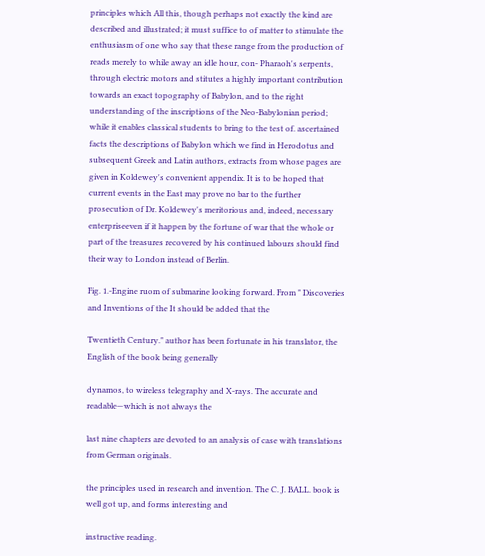principles which All this, though perhaps not exactly the kind are described and illustrated; it must suffice to of matter to stimulate the enthusiasm of one who say that these range from the production of reads merely to while away an idle hour, con- Pharaoh's serpents, through electric motors and stitutes a highly important contribution towards an exact topography of Babylon, and to the right understanding of the inscriptions of the Neo-Babylonian period; while it enables classical students to bring to the test of. ascertained facts the descriptions of Babylon which we find in Herodotus and subsequent Greek and Latin authors, extracts from whose pages are given in Koldewey's convenient appendix. It is to be hoped that current events in the East may prove no bar to the further prosecution of Dr. Koldewey's meritorious and, indeed, necessary enterpriseeven if it happen by the fortune of war that the whole or part of the treasures recovered by his continued labours should find their way to London instead of Berlin.

Fig. 1.-Engine ruom of submarine looking forward. From " Discoveries and Inventions of the It should be added that the

Twentieth Century." author has been fortunate in his translator, the English of the book being generally

dynamos, to wireless telegraphy and X-rays. The accurate and readable—which is not always the

last nine chapters are devoted to an analysis of case with translations from German originals.

the principles used in research and invention. The C. J. BALL. book is well got up, and forms interesting and

instructive reading.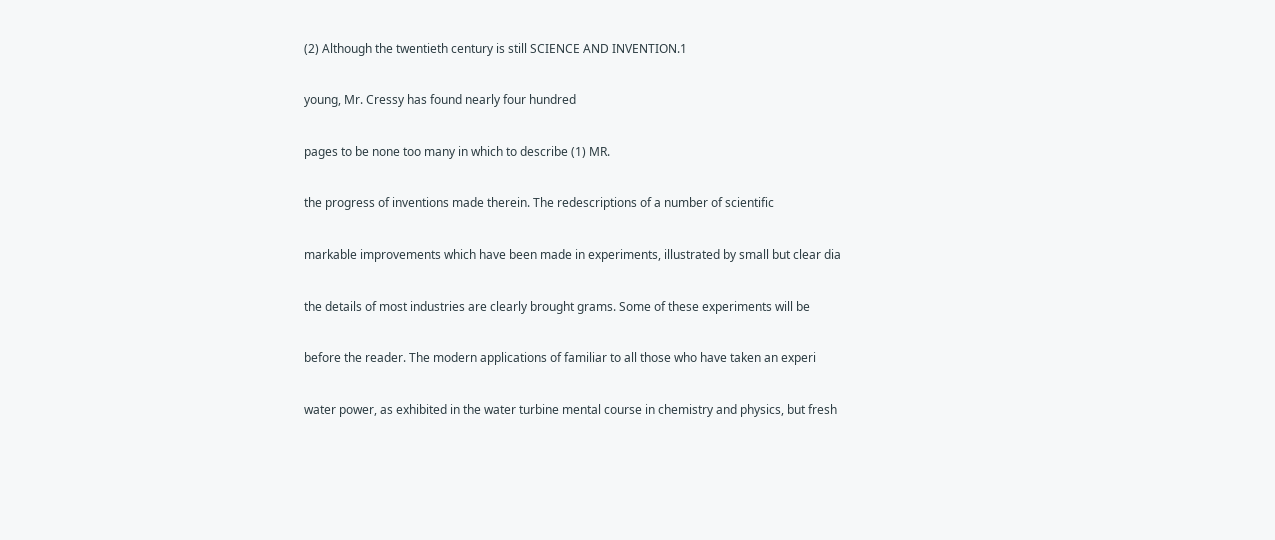(2) Although the twentieth century is still SCIENCE AND INVENTION.1

young, Mr. Cressy has found nearly four hundred

pages to be none too many in which to describe (1) MR.

the progress of inventions made therein. The redescriptions of a number of scientific

markable improvements which have been made in experiments, illustrated by small but clear dia

the details of most industries are clearly brought grams. Some of these experiments will be

before the reader. The modern applications of familiar to all those who have taken an experi

water power, as exhibited in the water turbine mental course in chemistry and physics, but fresh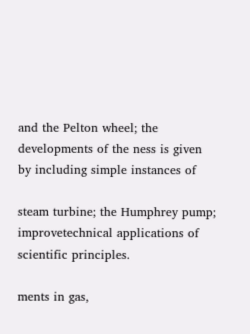and the Pelton wheel; the developments of the ness is given by including simple instances of

steam turbine; the Humphrey pump; improvetechnical applications of scientific principles.

ments in gas,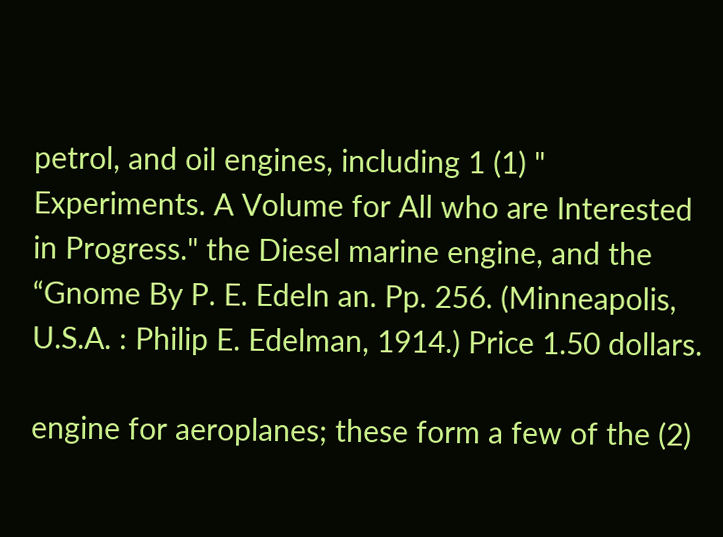petrol, and oil engines, including 1 (1) " Experiments. A Volume for All who are Interested in Progress." the Diesel marine engine, and the “Gnome By P. E. Edeln an. Pp. 256. (Minneapolis, U.S.A. : Philip E. Edelman, 1914.) Price 1.50 dollars.

engine for aeroplanes; these form a few of the (2)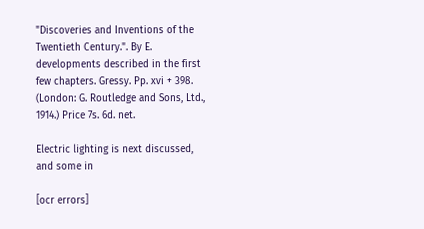"Discoveries and Inventions of the Twentieth Century.". By E. developments described in the first few chapters. Gressy. Pp. xvi + 398. (London: G. Routledge and Sons, Ltd., 1914.) Price 7s. 6d. net.

Electric lighting is next discussed, and some in

[ocr errors]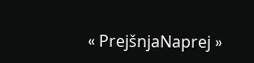« PrejšnjaNaprej »